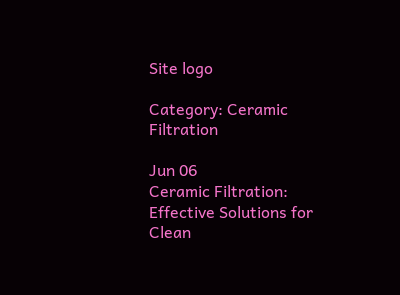Site logo

Category: Ceramic Filtration

Jun 06
Ceramic Filtration: Effective Solutions for Clean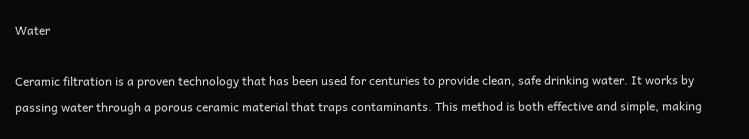Water

Ceramic filtration is a proven technology that has been used for centuries to provide clean, safe drinking water. It works by passing water through a porous ceramic material that traps contaminants. This method is both effective and simple, making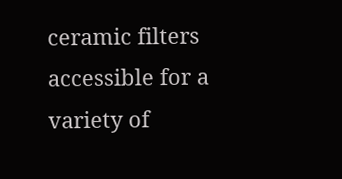ceramic filters accessible for a variety of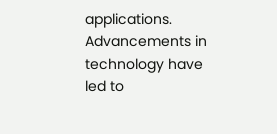applications. Advancements in technology have led to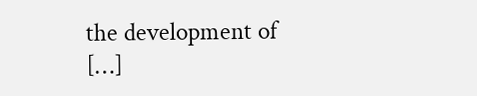the development of […]